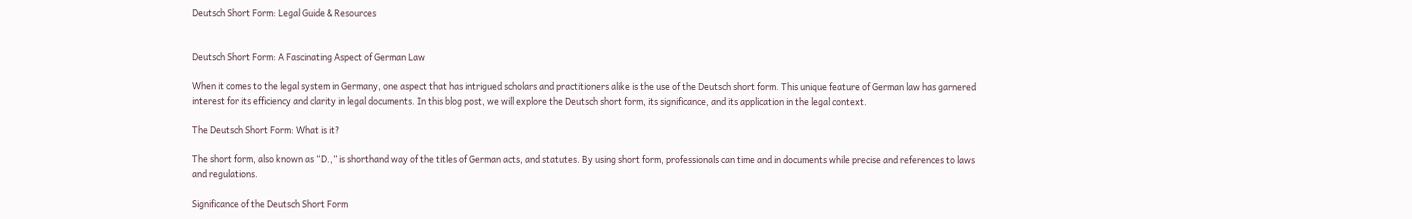Deutsch Short Form: Legal Guide & Resources


Deutsch Short Form: A Fascinating Aspect of German Law

When it comes to the legal system in Germany, one aspect that has intrigued scholars and practitioners alike is the use of the Deutsch short form. This unique feature of German law has garnered interest for its efficiency and clarity in legal documents. In this blog post, we will explore the Deutsch short form, its significance, and its application in the legal context.

The Deutsch Short Form: What is it?

The short form, also known as “D.,” is shorthand way of the titles of German acts, and statutes. By using short form, professionals can time and in documents while precise and references to laws and regulations.

Significance of the Deutsch Short Form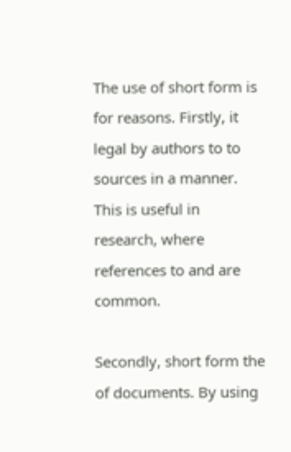The use of short form is for reasons. Firstly, it legal by authors to to sources in a manner. This is useful in research, where references to and are common.

Secondly, short form the of documents. By using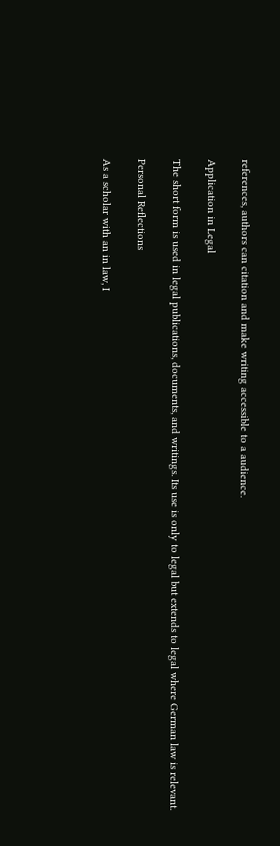references, authors can citation and make writing accessible to a audience.

Application in Legal

The short form is used in legal publications, documents, and writings. Its use is only to legal but extends to legal where German law is relevant.

Personal Reflections

As a scholar with an in law, I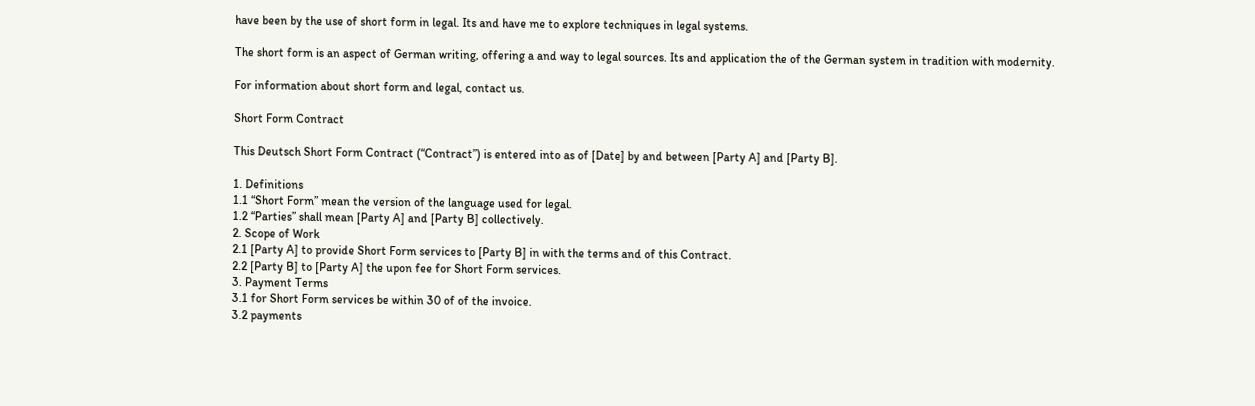have been by the use of short form in legal. Its and have me to explore techniques in legal systems.

The short form is an aspect of German writing, offering a and way to legal sources. Its and application the of the German system in tradition with modernity.

For information about short form and legal, contact us.

Short Form Contract

This Deutsch Short Form Contract (“Contract”) is entered into as of [Date] by and between [Party A] and [Party B].

1. Definitions
1.1 “Short Form” mean the version of the language used for legal.
1.2 “Parties” shall mean [Party A] and [Party B] collectively.
2. Scope of Work
2.1 [Party A] to provide Short Form services to [Party B] in with the terms and of this Contract.
2.2 [Party B] to [Party A] the upon fee for Short Form services.
3. Payment Terms
3.1 for Short Form services be within 30 of of the invoice.
3.2 payments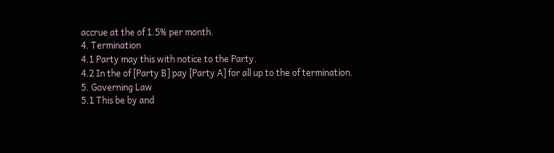accrue at the of 1.5% per month.
4. Termination
4.1 Party may this with notice to the Party.
4.2 In the of [Party B] pay [Party A] for all up to the of termination.
5. Governing Law
5.1 This be by and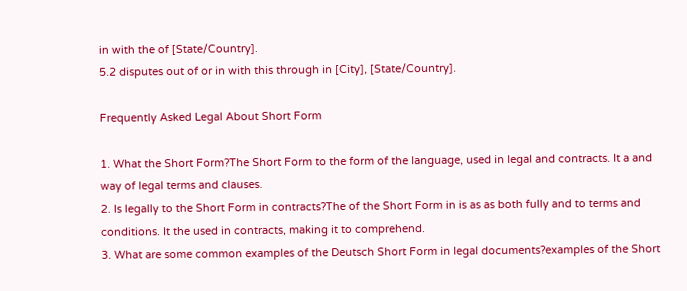in with the of [State/Country].
5.2 disputes out of or in with this through in [City], [State/Country].

Frequently Asked Legal About Short Form

1. What the Short Form?The Short Form to the form of the language, used in legal and contracts. It a and way of legal terms and clauses.
2. Is legally to the Short Form in contracts?The of the Short Form in is as as both fully and to terms and conditions. It the used in contracts, making it to comprehend.
3. What are some common examples of the Deutsch Short Form in legal documents?examples of the Short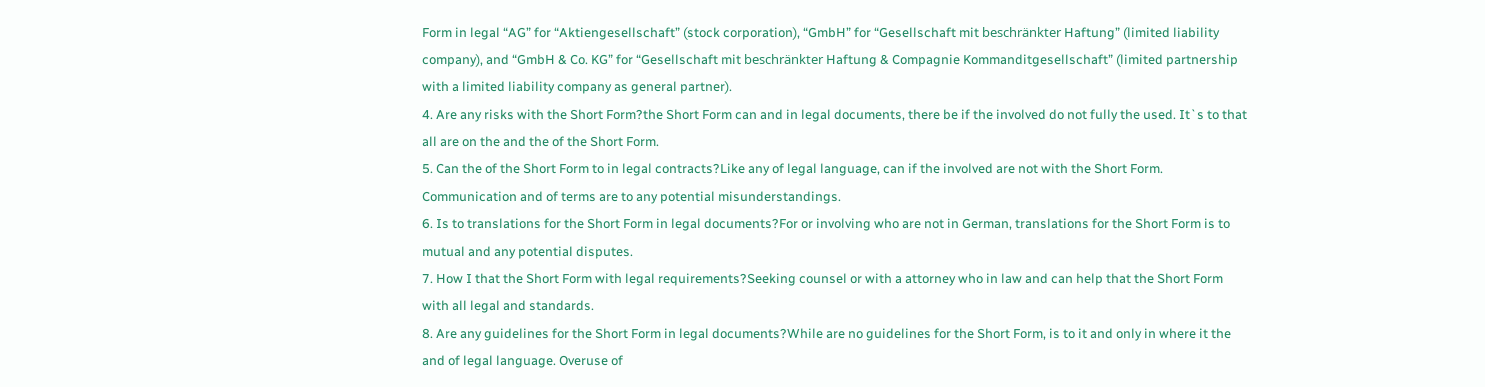Form in legal “AG” for “Aktiengesellschaft” (stock corporation), “GmbH” for “Gesellschaft mit beschränkter Haftung” (limited liability company), and “GmbH & Co. KG” for “Gesellschaft mit beschränkter Haftung & Compagnie Kommanditgesellschaft” (limited partnership with a limited liability company as general partner).
4. Are any risks with the Short Form?the Short Form can and in legal documents, there be if the involved do not fully the used. It`s to that all are on the and the of the Short Form.
5. Can the of the Short Form to in legal contracts?Like any of legal language, can if the involved are not with the Short Form. Communication and of terms are to any potential misunderstandings.
6. Is to translations for the Short Form in legal documents?For or involving who are not in German, translations for the Short Form is to mutual and any potential disputes.
7. How I that the Short Form with legal requirements?Seeking counsel or with a attorney who in law and can help that the Short Form with all legal and standards.
8. Are any guidelines for the Short Form in legal documents?While are no guidelines for the Short Form, is to it and only in where it the and of legal language. Overuse of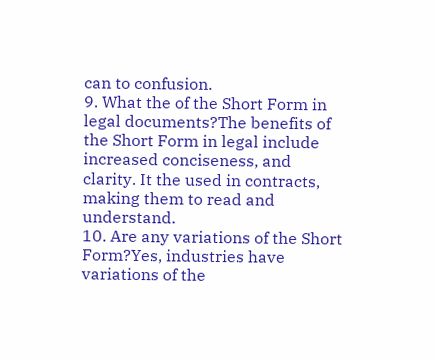can to confusion.
9. What the of the Short Form in legal documents?The benefits of the Short Form in legal include increased conciseness, and clarity. It the used in contracts, making them to read and understand.
10. Are any variations of the Short Form?Yes, industries have variations of the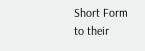Short Form to their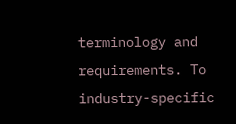terminology and requirements. To industry-specific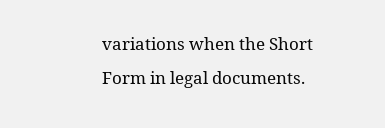variations when the Short Form in legal documents.